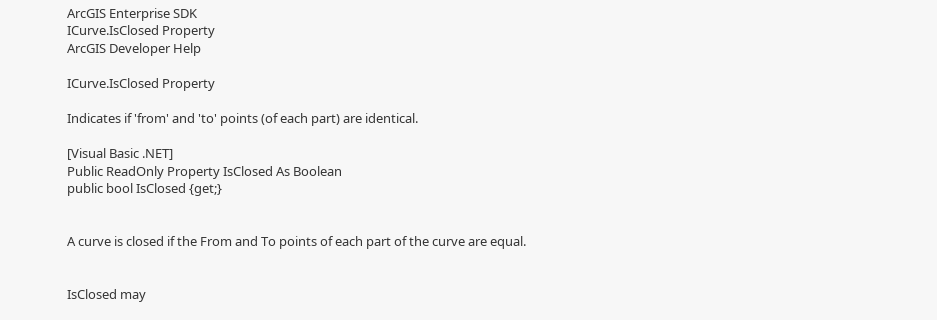ArcGIS Enterprise SDK
ICurve.IsClosed Property
ArcGIS Developer Help

ICurve.IsClosed Property

Indicates if 'from' and 'to' points (of each part) are identical.

[Visual Basic .NET]
Public ReadOnly Property IsClosed As Boolean
public bool IsClosed {get;}


A curve is closed if the From and To points of each part of the curve are equal.


IsClosed may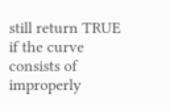still return TRUE if the curve consists of improperly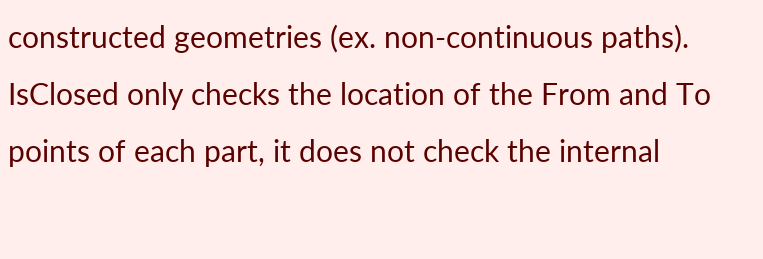constructed geometries (ex. non-continuous paths).  IsClosed only checks the location of the From and To points of each part, it does not check the internal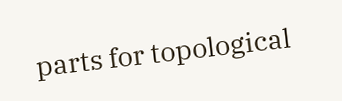parts for topological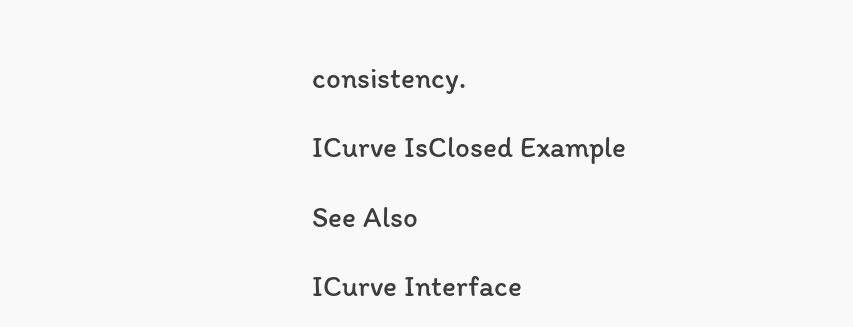consistency.

ICurve IsClosed Example

See Also

ICurve Interface